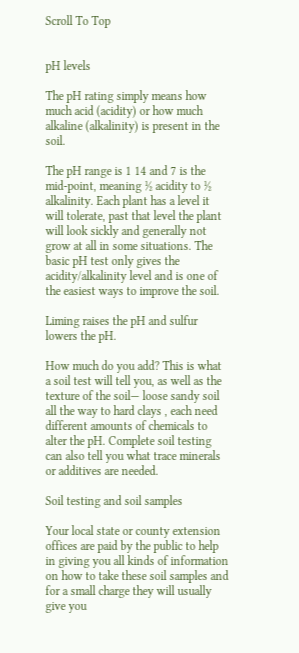Scroll To Top


pH levels

The pH rating simply means how much acid (acidity) or how much alkaline (alkalinity) is present in the soil.

The pH range is 1 14 and 7 is the mid-point, meaning ½ acidity to ½ alkalinity. Each plant has a level it will tolerate, past that level the plant will look sickly and generally not grow at all in some situations. The basic pH test only gives the acidity/alkalinity level and is one of the easiest ways to improve the soil.

Liming raises the pH and sulfur lowers the pH.

How much do you add? This is what a soil test will tell you, as well as the texture of the soil— loose sandy soil all the way to hard clays , each need different amounts of chemicals to alter the pH. Complete soil testing can also tell you what trace minerals or additives are needed.

Soil testing and soil samples

Your local state or county extension offices are paid by the public to help in giving you all kinds of information on how to take these soil samples and for a small charge they will usually give you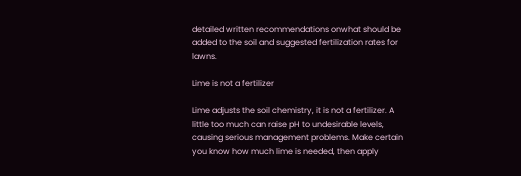detailed written recommendations onwhat should be added to the soil and suggested fertilization rates for lawns.

Lime is not a fertilizer

Lime adjusts the soil chemistry, it is not a fertilizer. A little too much can raise pH to undesirable levels, causing serious management problems. Make certain you know how much lime is needed, then apply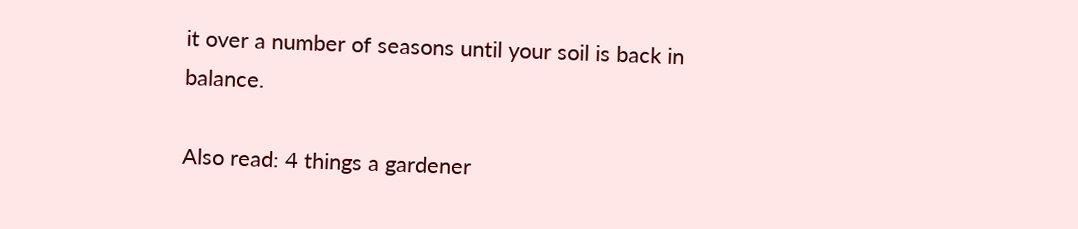it over a number of seasons until your soil is back in balance.

Also read: 4 things a gardener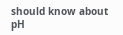should know about pH